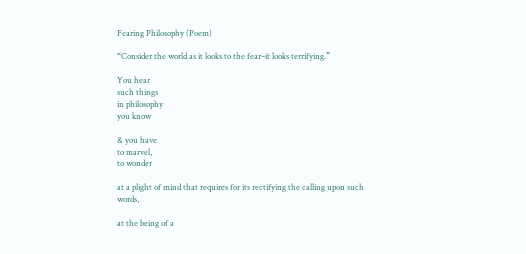Fearing Philosophy (Poem)

“Consider the world as it looks to the fear–it looks terrifying.”

You hear
such things
in philosophy
you know

& you have
to marvel,
to wonder

at a plight of mind that requires for its rectifying the calling upon such words,

at the being of a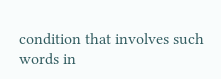condition that involves such words in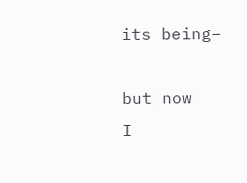its being–

but now
I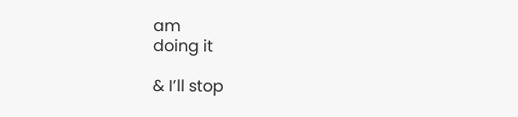am
doing it

& I’ll stop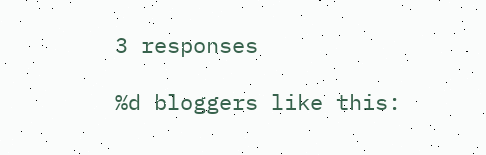3 responses

%d bloggers like this: